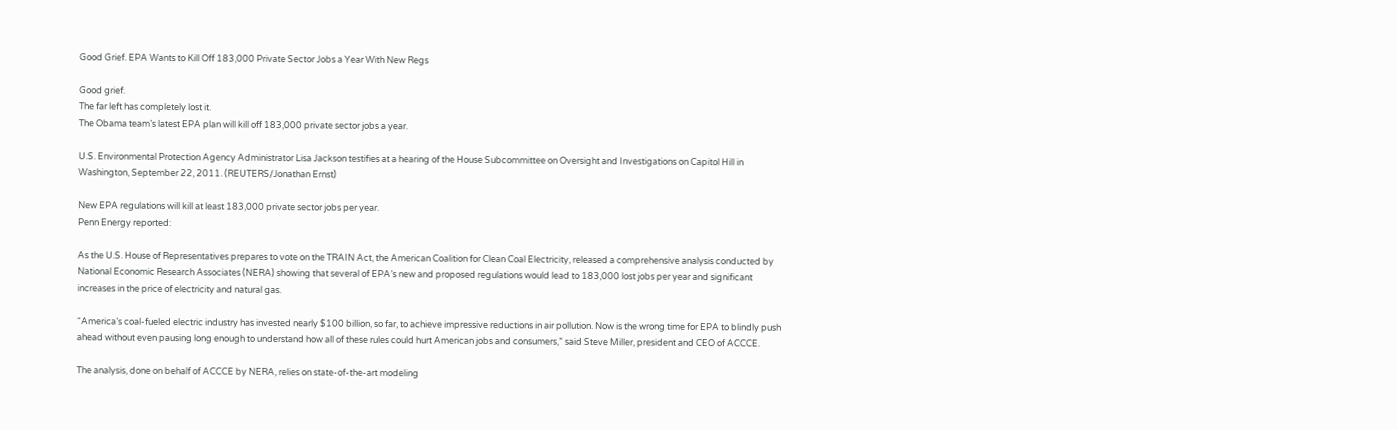Good Grief. EPA Wants to Kill Off 183,000 Private Sector Jobs a Year With New Regs

Good grief.
The far left has completely lost it.
The Obama team’s latest EPA plan will kill off 183,000 private sector jobs a year.

U.S. Environmental Protection Agency Administrator Lisa Jackson testifies at a hearing of the House Subcommittee on Oversight and Investigations on Capitol Hill in Washington, September 22, 2011. (REUTERS/Jonathan Ernst)

New EPA regulations will kill at least 183,000 private sector jobs per year.
Penn Energy reported:

As the U.S. House of Representatives prepares to vote on the TRAIN Act, the American Coalition for Clean Coal Electricity, released a comprehensive analysis conducted by National Economic Research Associates (NERA) showing that several of EPA’s new and proposed regulations would lead to 183,000 lost jobs per year and significant increases in the price of electricity and natural gas.

“America’s coal-fueled electric industry has invested nearly $100 billion, so far, to achieve impressive reductions in air pollution. Now is the wrong time for EPA to blindly push ahead without even pausing long enough to understand how all of these rules could hurt American jobs and consumers,” said Steve Miller, president and CEO of ACCCE.

The analysis, done on behalf of ACCCE by NERA, relies on state-of-the-art modeling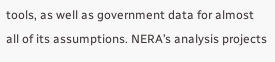tools, as well as government data for almost all of its assumptions. NERA’s analysis projects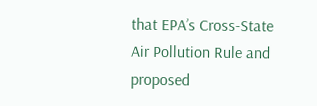that EPA’s Cross-State Air Pollution Rule and proposed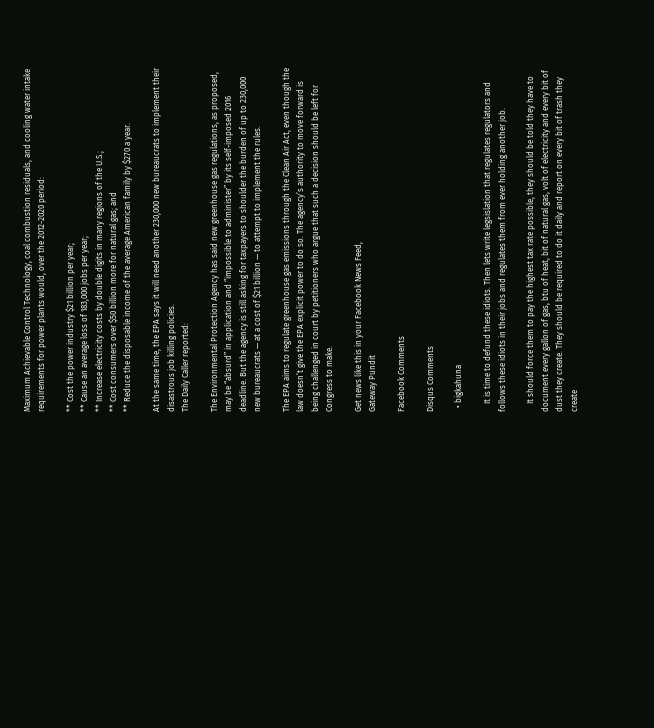Maximum Achievable Control Technology, coal combustion residuals, and cooling water intake requirements for power plants would, over the 2012-2020 period:

** Cost the power industry $21 billion per year;
** Cause an average loss of 183,000 jobs per year;
** Increase electricity costs by double digits in many regions of the U.S.;
** Cost consumers over $50 billion more for natural gas; and
** Reduce the disposable income of the average American family by $270 a year.

At the same time, the EPA says it will need another 230,000 new bureaucrats to implement their disastrous job killing policies.
The Daily Caller reported:

The Environmental Protection Agency has said new greenhouse gas regulations, as proposed, may be “absurd” in application and “impossible to administer” by its self-imposed 2016 deadline. But the agency is still asking for taxpayers to shoulder the burden of up to 230,000 new bureaucrats — at a cost of $21 billion — to attempt to implement the rules.

The EPA aims to regulate greenhouse gas emissions through the Clean Air Act, even though the law doesn’t give the EPA explicit power to do so. The agency’s authority to move forward is being challenged in court by petitioners who argue that such a decision should be left for Congress to make.

Get news like this in your Facebook News Feed,
Gateway Pundit

Facebook Comments

Disqus Comments

  • bigkahuna

    It is time to defund these idiots. Then lets write legsislation that regulates regulators and follows these idiots in their jobs and regulates them from ever holding another job.

    It should force them to pay the highest tax rate possible, they should be told they have to document every gallon of gas, btu of heat, bit of natural gas, volt of electricity and every bit of dust they create. They should be required to do it daily and report on every bit of trash they create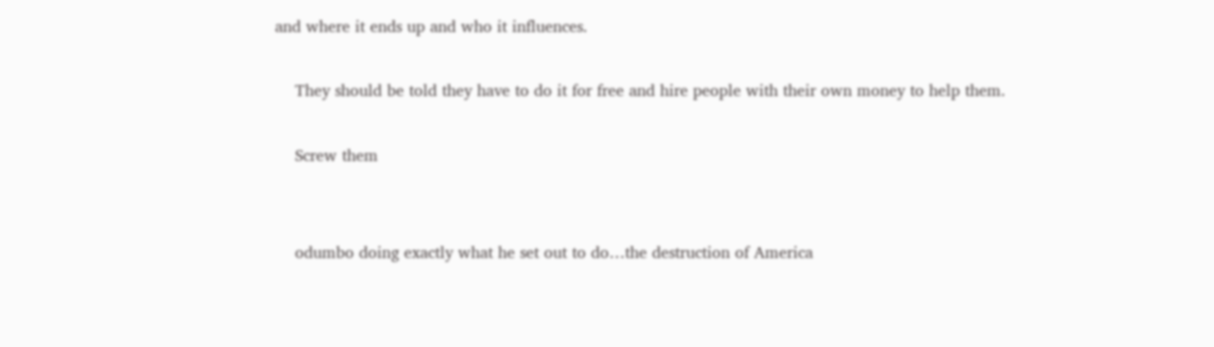and where it ends up and who it influences.

    They should be told they have to do it for free and hire people with their own money to help them.

    Screw them


    odumbo doing exactly what he set out to do…the destruction of America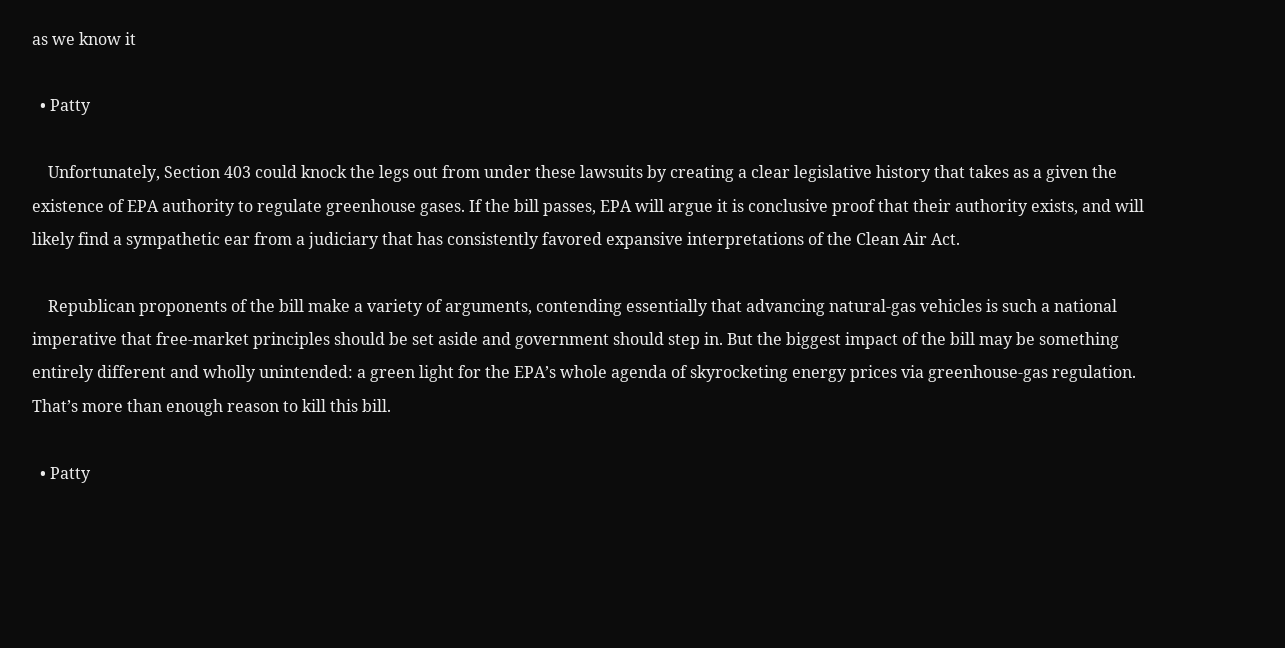as we know it

  • Patty

    Unfortunately, Section 403 could knock the legs out from under these lawsuits by creating a clear legislative history that takes as a given the existence of EPA authority to regulate greenhouse gases. If the bill passes, EPA will argue it is conclusive proof that their authority exists, and will likely find a sympathetic ear from a judiciary that has consistently favored expansive interpretations of the Clean Air Act.

    Republican proponents of the bill make a variety of arguments, contending essentially that advancing natural-gas vehicles is such a national imperative that free-market principles should be set aside and government should step in. But the biggest impact of the bill may be something entirely different and wholly unintended: a green light for the EPA’s whole agenda of skyrocketing energy prices via greenhouse-gas regulation. That’s more than enough reason to kill this bill.

  • Patty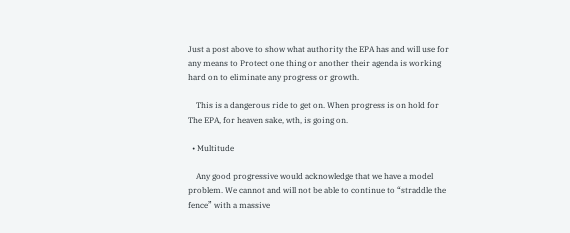Just a post above to show what authority the EPA has and will use for any means to Protect one thing or another their agenda is working hard on to eliminate any progress or growth.

    This is a dangerous ride to get on. When progress is on hold for The EPA, for heaven sake, wth, is going on.

  • Multitude

    Any good progressive would acknowledge that we have a model problem. We cannot and will not be able to continue to “straddle the fence” with a massive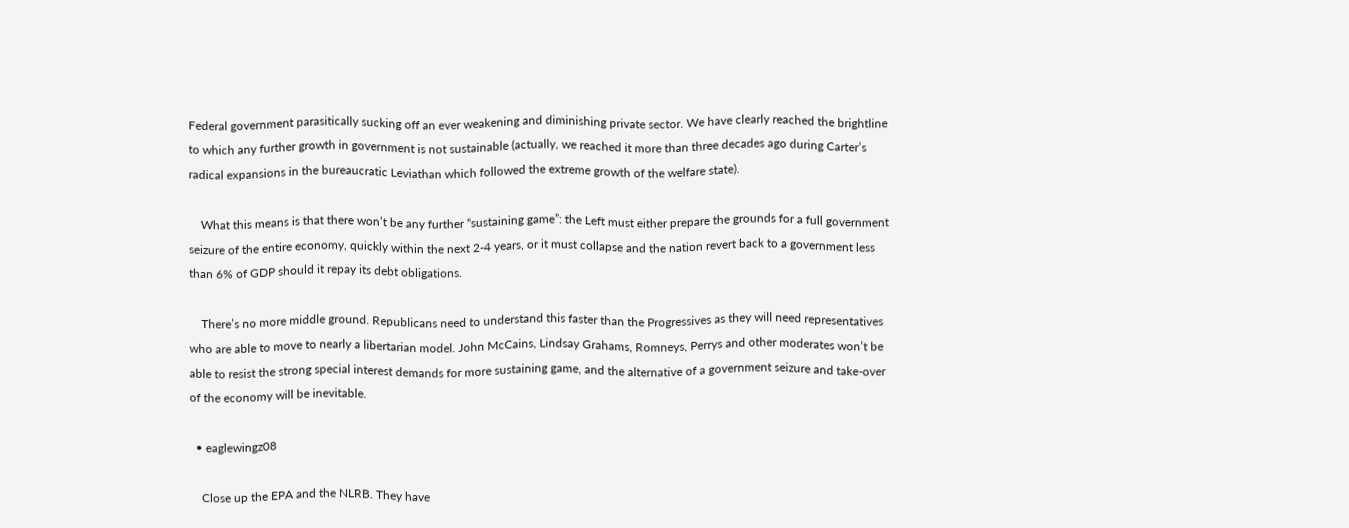Federal government parasitically sucking off an ever weakening and diminishing private sector. We have clearly reached the brightline to which any further growth in government is not sustainable (actually, we reached it more than three decades ago during Carter’s radical expansions in the bureaucratic Leviathan which followed the extreme growth of the welfare state).

    What this means is that there won’t be any further “sustaining game”: the Left must either prepare the grounds for a full government seizure of the entire economy, quickly within the next 2-4 years, or it must collapse and the nation revert back to a government less than 6% of GDP should it repay its debt obligations.

    There’s no more middle ground. Republicans need to understand this faster than the Progressives as they will need representatives who are able to move to nearly a libertarian model. John McCains, Lindsay Grahams, Romneys, Perrys and other moderates won’t be able to resist the strong special interest demands for more sustaining game, and the alternative of a government seizure and take-over of the economy will be inevitable.

  • eaglewingz08

    Close up the EPA and the NLRB. They have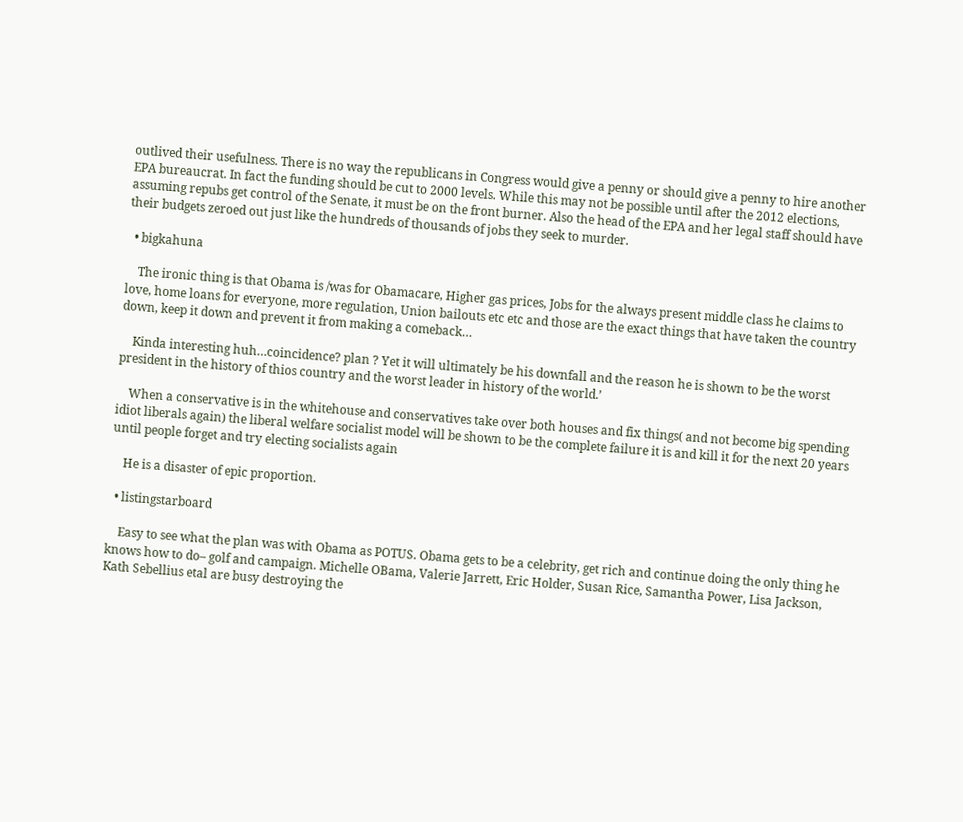outlived their usefulness. There is no way the republicans in Congress would give a penny or should give a penny to hire another EPA bureaucrat. In fact the funding should be cut to 2000 levels. While this may not be possible until after the 2012 elections, assuming repubs get control of the Senate, it must be on the front burner. Also the head of the EPA and her legal staff should have their budgets zeroed out just like the hundreds of thousands of jobs they seek to murder.

  • bigkahuna

    The ironic thing is that Obama is /was for Obamacare, Higher gas prices, Jobs for the always present middle class he claims to love, home loans for everyone, more regulation, Union bailouts etc etc and those are the exact things that have taken the country down, keep it down and prevent it from making a comeback…

    Kinda interesting huh…coincidence? plan ? Yet it will ultimately be his downfall and the reason he is shown to be the worst president in the history of thios country and the worst leader in history of the world.’

    When a conservative is in the whitehouse and conservatives take over both houses and fix things( and not become big spending idiot liberals again) the liberal welfare socialist model will be shown to be the complete failure it is and kill it for the next 20 years until people forget and try electing socialists again

    He is a disaster of epic proportion.

  • listingstarboard

    Easy to see what the plan was with Obama as POTUS. Obama gets to be a celebrity, get rich and continue doing the only thing he knows how to do– golf and campaign. Michelle OBama, Valerie Jarrett, Eric Holder, Susan Rice, Samantha Power, Lisa Jackson, Kath Sebellius etal are busy destroying the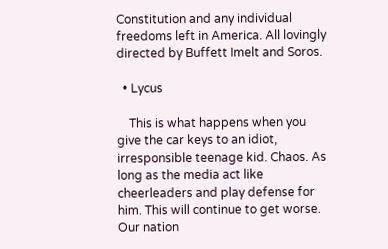Constitution and any individual freedoms left in America. All lovingly directed by Buffett Imelt and Soros.

  • Lycus

    This is what happens when you give the car keys to an idiot, irresponsible teenage kid. Chaos. As long as the media act like cheerleaders and play defense for him. This will continue to get worse. Our nation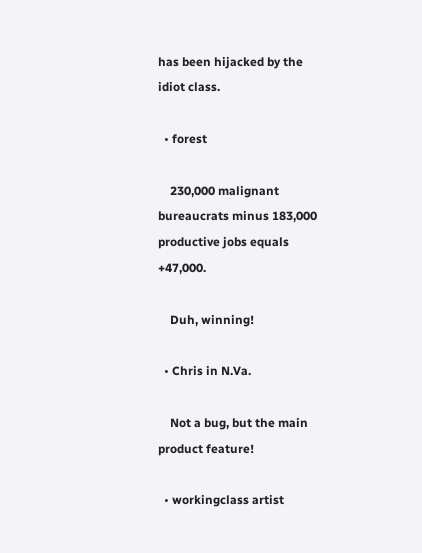has been hijacked by the idiot class.

  • forest

    230,000 malignant bureaucrats minus 183,000 productive jobs equals +47,000.

    Duh, winning!

  • Chris in N.Va.

    Not a bug, but the main product feature!

  • workingclass artist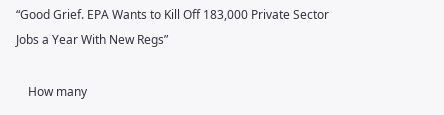“Good Grief. EPA Wants to Kill Off 183,000 Private Sector Jobs a Year With New Regs”

    How many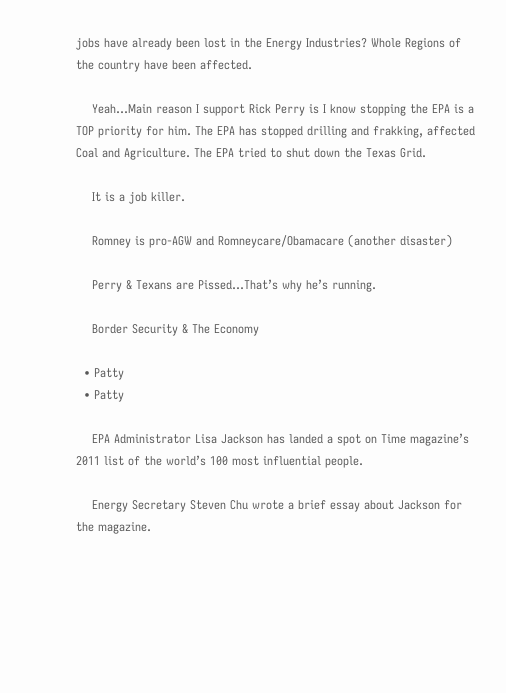jobs have already been lost in the Energy Industries? Whole Regions of the country have been affected.

    Yeah…Main reason I support Rick Perry is I know stopping the EPA is a TOP priority for him. The EPA has stopped drilling and frakking, affected Coal and Agriculture. The EPA tried to shut down the Texas Grid.

    It is a job killer.

    Romney is pro-AGW and Romneycare/Obamacare (another disaster)

    Perry & Texans are Pissed…That’s why he’s running.

    Border Security & The Economy

  • Patty
  • Patty

    EPA Administrator Lisa Jackson has landed a spot on Time magazine’s 2011 list of the world’s 100 most influential people.

    Energy Secretary Steven Chu wrote a brief essay about Jackson for the magazine.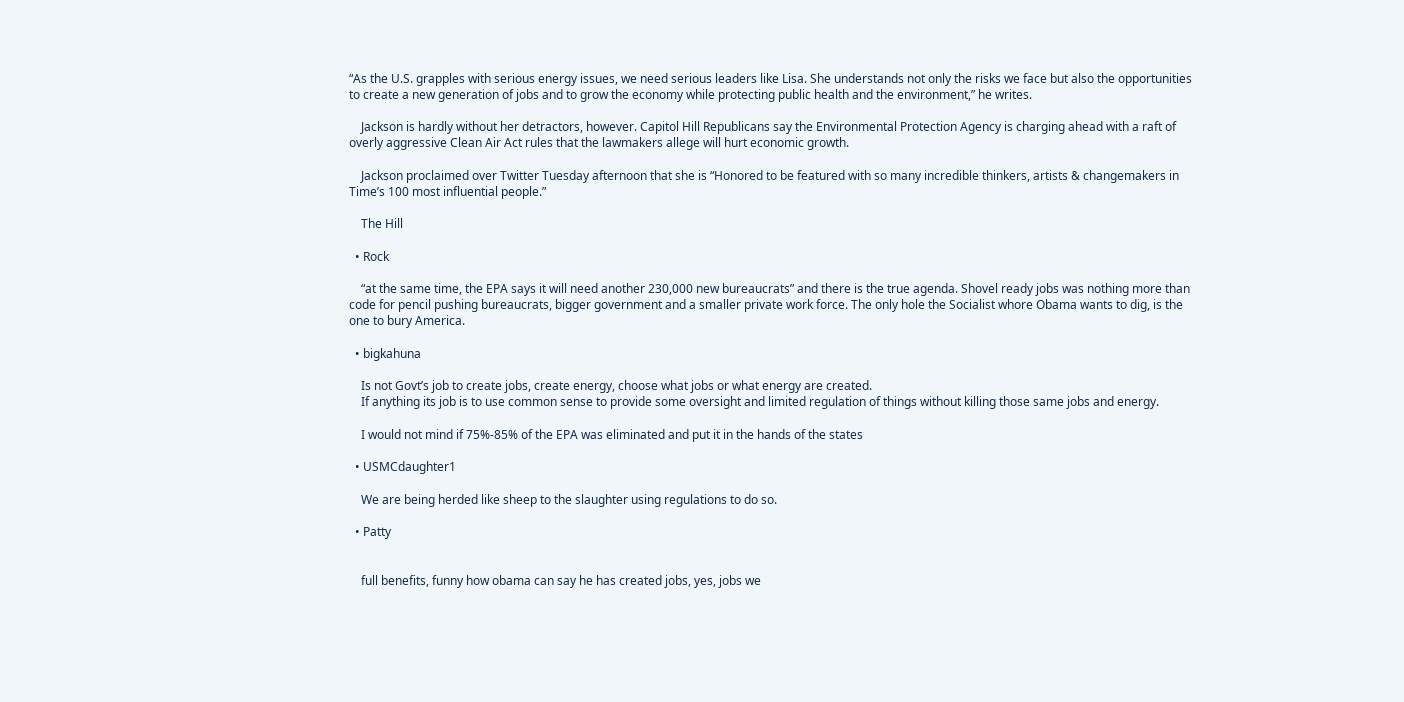“As the U.S. grapples with serious energy issues, we need serious leaders like Lisa. She understands not only the risks we face but also the opportunities to create a new generation of jobs and to grow the economy while protecting public health and the environment,” he writes.

    Jackson is hardly without her detractors, however. Capitol Hill Republicans say the Environmental Protection Agency is charging ahead with a raft of overly aggressive Clean Air Act rules that the lawmakers allege will hurt economic growth.

    Jackson proclaimed over Twitter Tuesday afternoon that she is “Honored to be featured with so many incredible thinkers, artists & changemakers in Time’s 100 most influential people.”

    The Hill

  • Rock

    “at the same time, the EPA says it will need another 230,000 new bureaucrats” and there is the true agenda. Shovel ready jobs was nothing more than code for pencil pushing bureaucrats, bigger government and a smaller private work force. The only hole the Socialist whore Obama wants to dig, is the one to bury America.

  • bigkahuna

    Is not Govt’s job to create jobs, create energy, choose what jobs or what energy are created.
    If anything its job is to use common sense to provide some oversight and limited regulation of things without killing those same jobs and energy.

    I would not mind if 75%-85% of the EPA was eliminated and put it in the hands of the states

  • USMCdaughter1

    We are being herded like sheep to the slaughter using regulations to do so.

  • Patty


    full benefits, funny how obama can say he has created jobs, yes, jobs we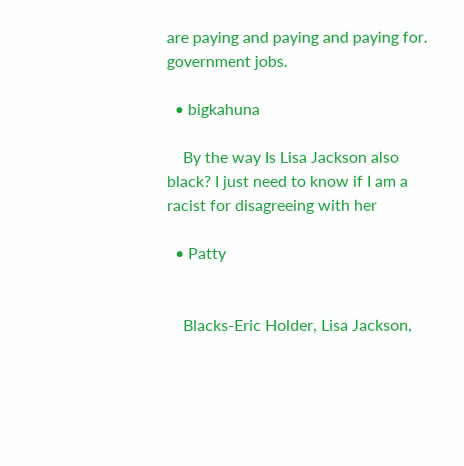are paying and paying and paying for. government jobs.

  • bigkahuna

    By the way Is Lisa Jackson also black? I just need to know if I am a racist for disagreeing with her

  • Patty


    Blacks-Eric Holder, Lisa Jackson,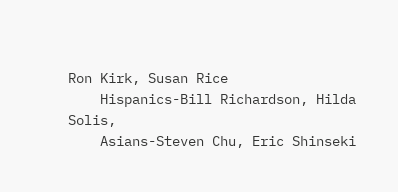Ron Kirk, Susan Rice
    Hispanics-Bill Richardson, Hilda Solis,
    Asians-Steven Chu, Eric Shinseki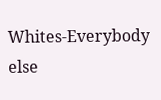Whites-Everybody else